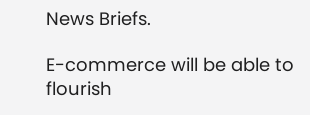News Briefs.

E-commerce will be able to flourish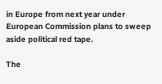in Europe from next year under European Commission plans to sweep aside political red tape.

The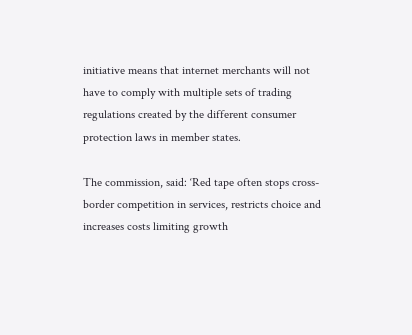initiative means that internet merchants will not have to comply with multiple sets of trading regulations created by the different consumer protection laws in member states.

The commission, said: ‘Red tape often stops cross-border competition in services, restricts choice and increases costs limiting growth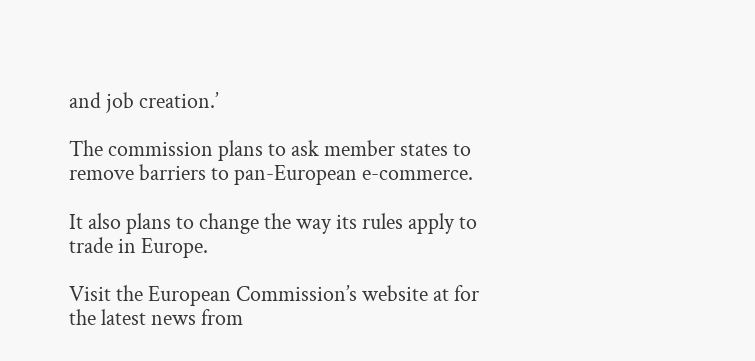and job creation.’

The commission plans to ask member states to remove barriers to pan-European e-commerce.

It also plans to change the way its rules apply to trade in Europe.

Visit the European Commission’s website at for the latest news from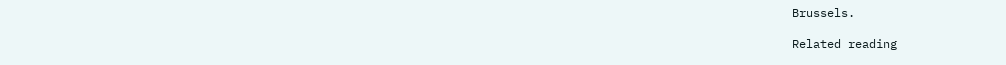Brussels.

Related reading